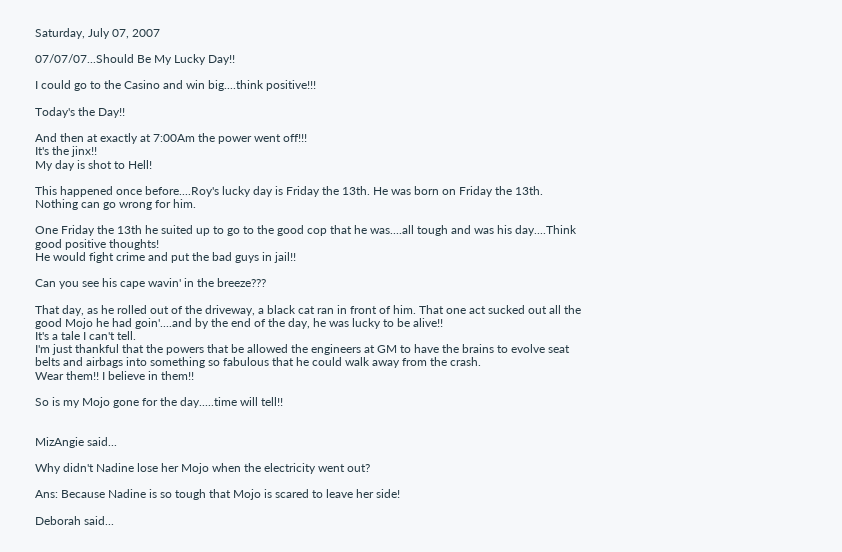Saturday, July 07, 2007

07/07/07...Should Be My Lucky Day!!

I could go to the Casino and win big....think positive!!!

Today's the Day!!

And then at exactly at 7:00Am the power went off!!!
It's the jinx!!
My day is shot to Hell!

This happened once before....Roy's lucky day is Friday the 13th. He was born on Friday the 13th. Nothing can go wrong for him.

One Friday the 13th he suited up to go to the good cop that he was....all tough and was his day....Think good positive thoughts!
He would fight crime and put the bad guys in jail!!

Can you see his cape wavin' in the breeze???

That day, as he rolled out of the driveway, a black cat ran in front of him. That one act sucked out all the good Mojo he had goin'....and by the end of the day, he was lucky to be alive!!
It's a tale I can't tell.
I'm just thankful that the powers that be allowed the engineers at GM to have the brains to evolve seat belts and airbags into something so fabulous that he could walk away from the crash.
Wear them!! I believe in them!!

So is my Mojo gone for the day.....time will tell!!


MizAngie said...

Why didn't Nadine lose her Mojo when the electricity went out?

Ans: Because Nadine is so tough that Mojo is scared to leave her side!

Deborah said...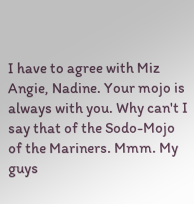I have to agree with Miz Angie, Nadine. Your mojo is always with you. Why can't I say that of the Sodo-Mojo of the Mariners. Mmm. My guys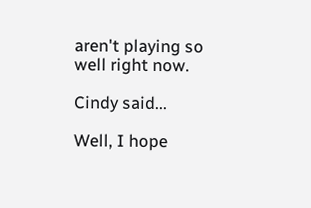aren't playing so well right now.

Cindy said...

Well, I hope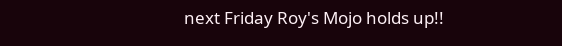next Friday Roy's Mojo holds up!!